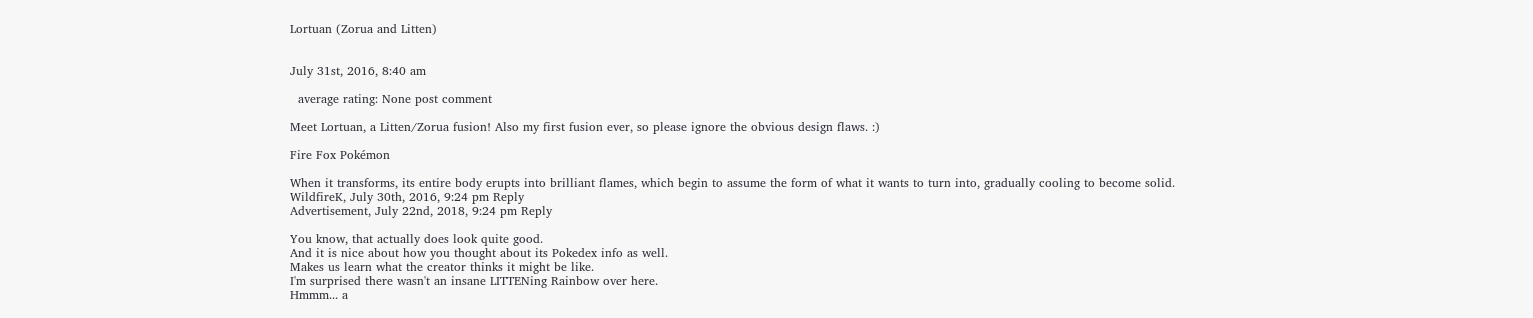Lortuan (Zorua and Litten)


July 31st, 2016, 8:40 am

  average rating: None post comment

Meet Lortuan, a Litten/Zorua fusion! Also my first fusion ever, so please ignore the obvious design flaws. :)

Fire Fox Pokémon

When it transforms, its entire body erupts into brilliant flames, which begin to assume the form of what it wants to turn into, gradually cooling to become solid.
WildfireK, July 30th, 2016, 9:24 pm Reply
Advertisement, July 22nd, 2018, 9:24 pm Reply

You know, that actually does look quite good.
And it is nice about how you thought about its Pokedex info as well.
Makes us learn what the creator thinks it might be like.
I'm surprised there wasn't an insane LITTENing Rainbow over here.
Hmmm... a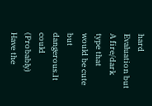hard Evaluation but A fire/dark type that would be cute but dangerous.It could (Probably) Have the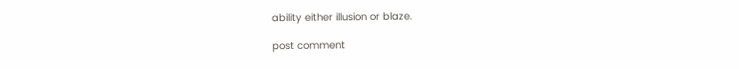ability either illusion or blaze.

post comment